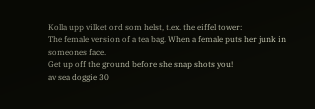Kolla upp vilket ord som helst, t.ex. the eiffel tower:
The female version of a tea bag. When a female puts her junk in someones face.
Get up off the ground before she snap shots you!
av sea doggie 30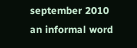september 2010
an informal word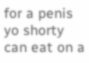for a penis
yo shorty can eat on a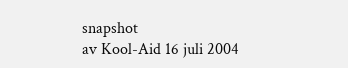snapshot
av Kool-Aid 16 juli 2004